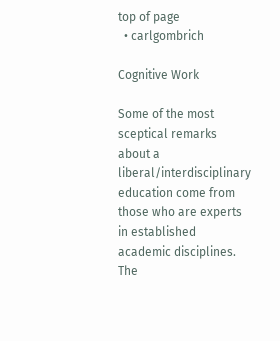top of page
  • carlgombrich

Cognitive Work

Some of the most sceptical remarks about a liberal/interdisciplinary education come from those who are experts in established academic disciplines. The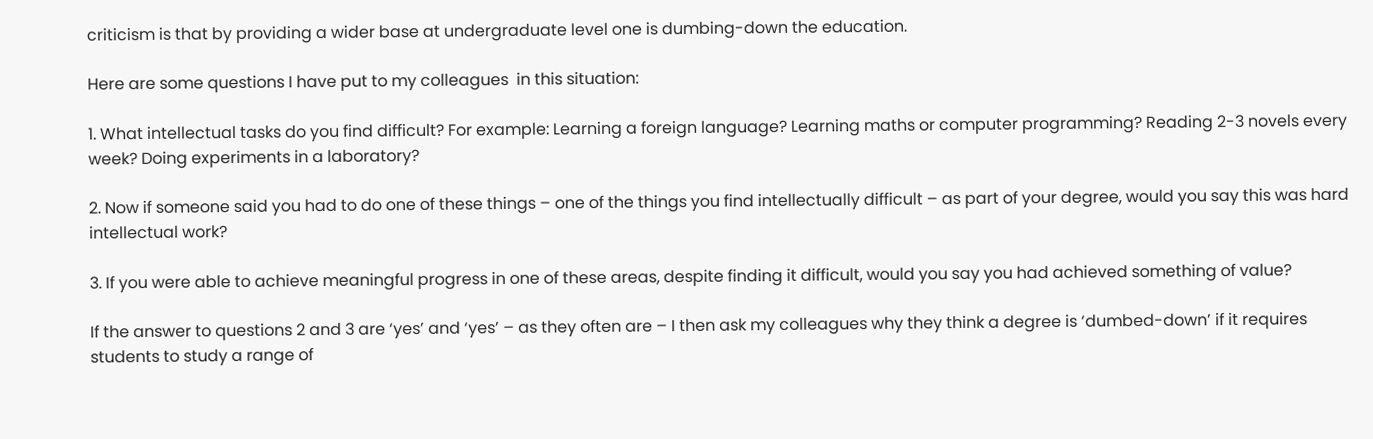criticism is that by providing a wider base at undergraduate level one is dumbing-down the education.

Here are some questions I have put to my colleagues  in this situation:

1. What intellectual tasks do you find difficult? For example: Learning a foreign language? Learning maths or computer programming? Reading 2-3 novels every week? Doing experiments in a laboratory?

2. Now if someone said you had to do one of these things – one of the things you find intellectually difficult – as part of your degree, would you say this was hard intellectual work?

3. If you were able to achieve meaningful progress in one of these areas, despite finding it difficult, would you say you had achieved something of value?

If the answer to questions 2 and 3 are ‘yes’ and ‘yes’ – as they often are – I then ask my colleagues why they think a degree is ‘dumbed-down’ if it requires students to study a range of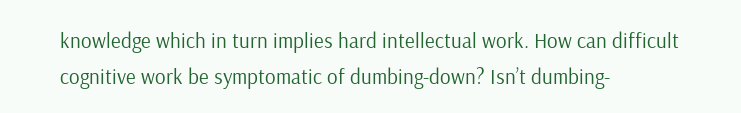knowledge which in turn implies hard intellectual work. How can difficult cognitive work be symptomatic of dumbing-down? Isn’t dumbing-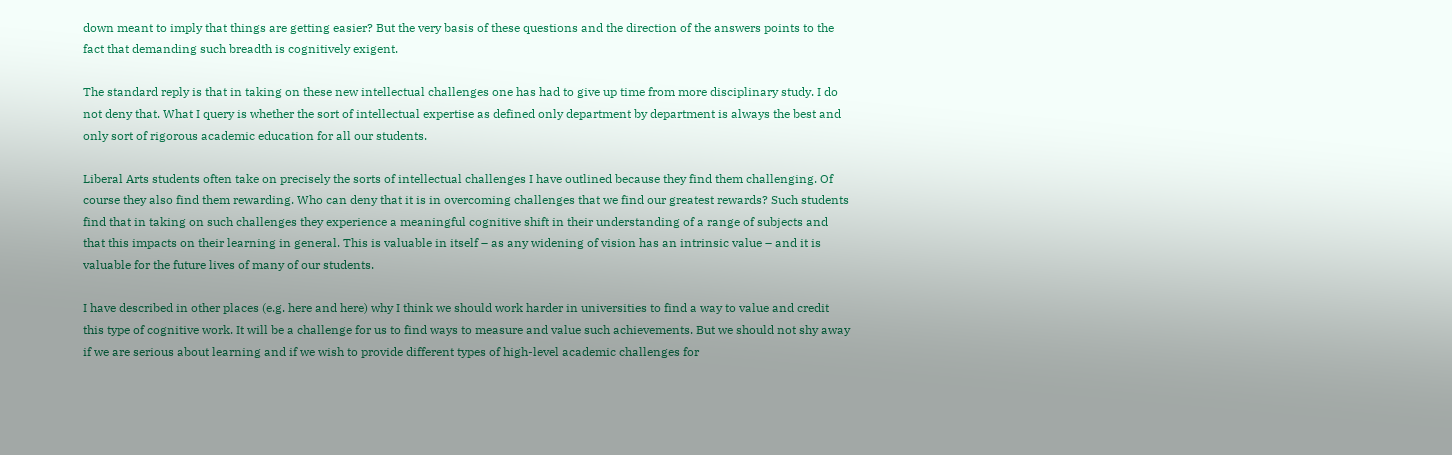down meant to imply that things are getting easier? But the very basis of these questions and the direction of the answers points to the fact that demanding such breadth is cognitively exigent.

The standard reply is that in taking on these new intellectual challenges one has had to give up time from more disciplinary study. I do not deny that. What I query is whether the sort of intellectual expertise as defined only department by department is always the best and only sort of rigorous academic education for all our students.

Liberal Arts students often take on precisely the sorts of intellectual challenges I have outlined because they find them challenging. Of course they also find them rewarding. Who can deny that it is in overcoming challenges that we find our greatest rewards? Such students find that in taking on such challenges they experience a meaningful cognitive shift in their understanding of a range of subjects and that this impacts on their learning in general. This is valuable in itself – as any widening of vision has an intrinsic value – and it is valuable for the future lives of many of our students.

I have described in other places (e.g. here and here) why I think we should work harder in universities to find a way to value and credit this type of cognitive work. It will be a challenge for us to find ways to measure and value such achievements. But we should not shy away if we are serious about learning and if we wish to provide different types of high-level academic challenges for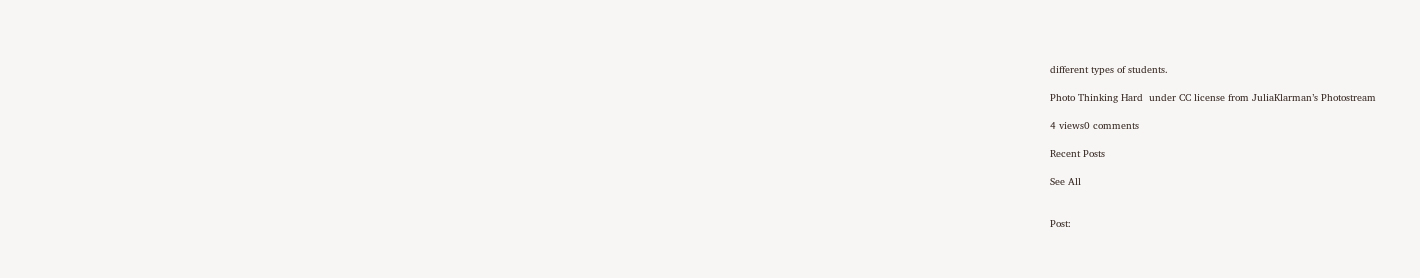different types of students.

Photo Thinking Hard  under CC license from JuliaKlarman’s Photostream

4 views0 comments

Recent Posts

See All


Post: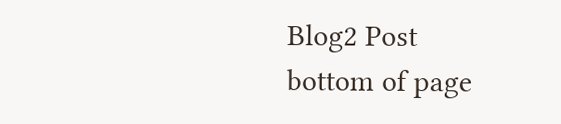Blog2 Post
bottom of page